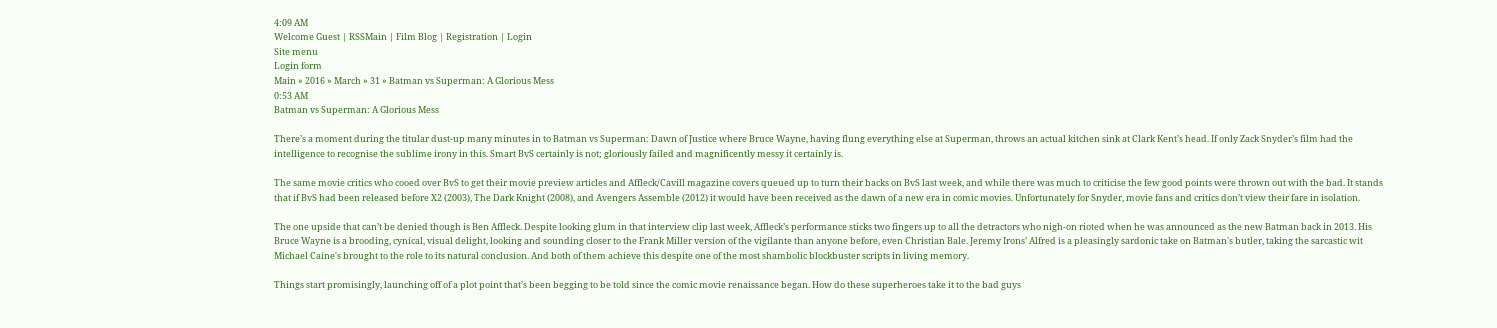4:09 AM
Welcome Guest | RSSMain | Film Blog | Registration | Login
Site menu
Login form
Main » 2016 » March » 31 » Batman vs Superman: A Glorious Mess
0:53 AM
Batman vs Superman: A Glorious Mess

There’s a moment during the titular dust-up many minutes in to Batman vs Superman: Dawn of Justice where Bruce Wayne, having flung everything else at Superman, throws an actual kitchen sink at Clark Kent’s head. If only Zack Snyder’s film had the intelligence to recognise the sublime irony in this. Smart BvS certainly is not; gloriously failed and magnificently messy it certainly is.

The same movie critics who cooed over BvS to get their movie preview articles and Affleck/Cavill magazine covers queued up to turn their backs on BvS last week, and while there was much to criticise the few good points were thrown out with the bad. It stands that if BvS had been released before X2 (2003), The Dark Knight (2008), and Avengers Assemble (2012) it would have been received as the dawn of a new era in comic movies. Unfortunately for Snyder, movie fans and critics don’t view their fare in isolation.

The one upside that can’t be denied though is Ben Affleck. Despite looking glum in that interview clip last week, Affleck’s performance sticks two fingers up to all the detractors who nigh-on rioted when he was announced as the new Batman back in 2013. His Bruce Wayne is a brooding, cynical, visual delight, looking and sounding closer to the Frank Miller version of the vigilante than anyone before, even Christian Bale. Jeremy Irons’ Alfred is a pleasingly sardonic take on Batman's butler, taking the sarcastic wit Michael Caine's brought to the role to its natural conclusion. And both of them achieve this despite one of the most shambolic blockbuster scripts in living memory.

Things start promisingly, launching off of a plot point that’s been begging to be told since the comic movie renaissance began. How do these superheroes take it to the bad guys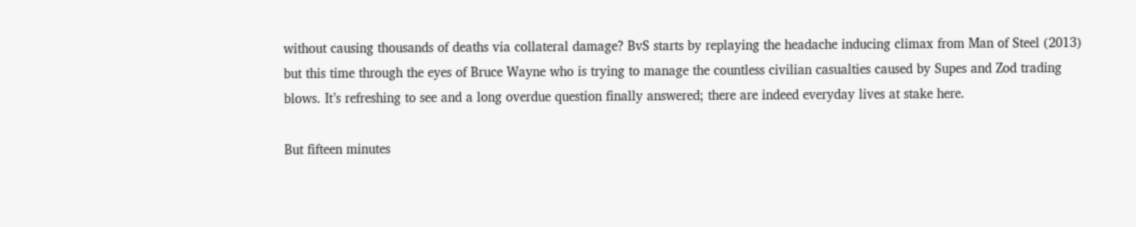without causing thousands of deaths via collateral damage? BvS starts by replaying the headache inducing climax from Man of Steel (2013) but this time through the eyes of Bruce Wayne who is trying to manage the countless civilian casualties caused by Supes and Zod trading blows. It’s refreshing to see and a long overdue question finally answered; there are indeed everyday lives at stake here.

But fifteen minutes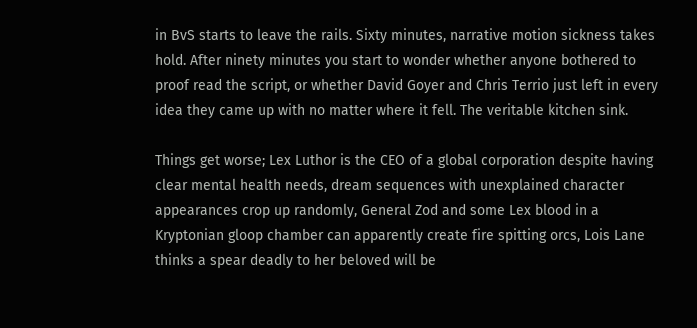in BvS starts to leave the rails. Sixty minutes, narrative motion sickness takes hold. After ninety minutes you start to wonder whether anyone bothered to proof read the script, or whether David Goyer and Chris Terrio just left in every idea they came up with no matter where it fell. The veritable kitchen sink.

Things get worse; Lex Luthor is the CEO of a global corporation despite having clear mental health needs, dream sequences with unexplained character appearances crop up randomly, General Zod and some Lex blood in a Kryptonian gloop chamber can apparently create fire spitting orcs, Lois Lane thinks a spear deadly to her beloved will be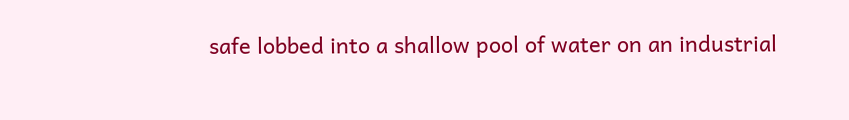safe lobbed into a shallow pool of water on an industrial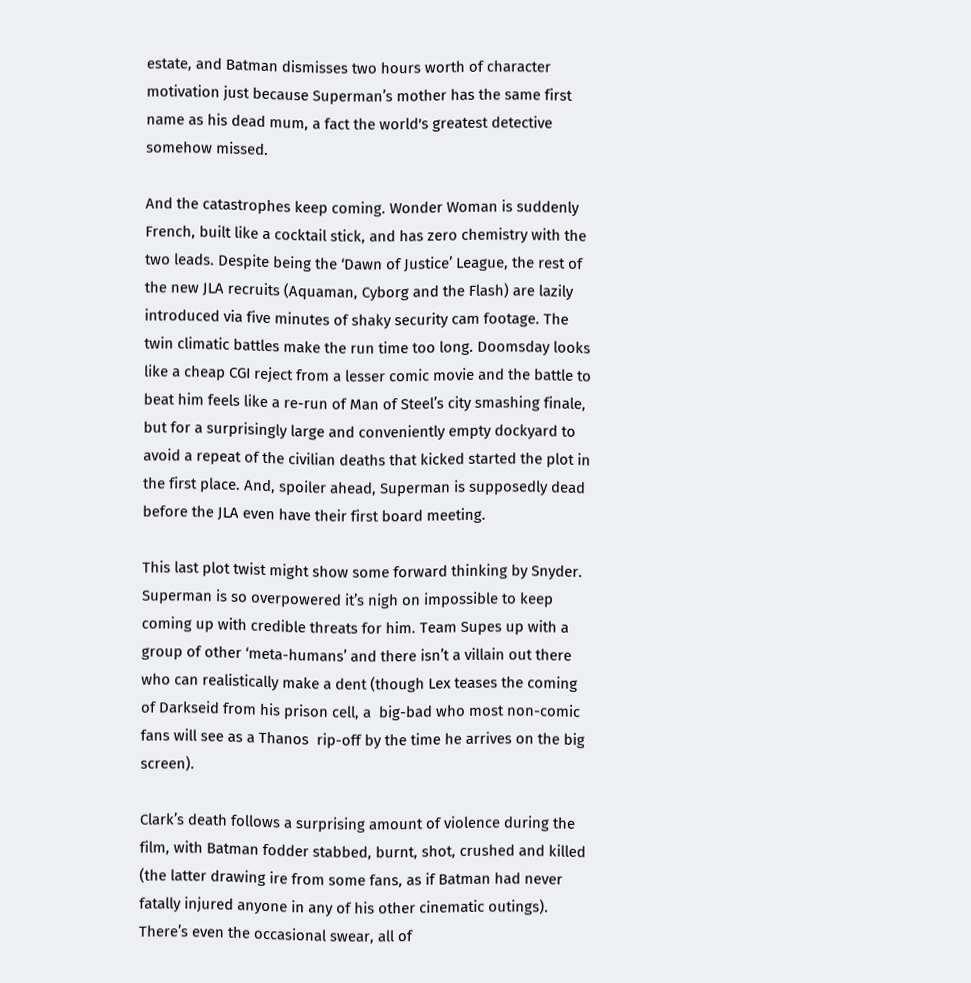estate, and Batman dismisses two hours worth of character motivation just because Superman’s mother has the same first name as his dead mum, a fact the world's greatest detective somehow missed.

And the catastrophes keep coming. Wonder Woman is suddenly French, built like a cocktail stick, and has zero chemistry with the two leads. Despite being the ‘Dawn of Justice’ League, the rest of the new JLA recruits (Aquaman, Cyborg and the Flash) are lazily introduced via five minutes of shaky security cam footage. The twin climatic battles make the run time too long. Doomsday looks like a cheap CGI reject from a lesser comic movie and the battle to beat him feels like a re-run of Man of Steel’s city smashing finale, but for a surprisingly large and conveniently empty dockyard to avoid a repeat of the civilian deaths that kicked started the plot in the first place. And, spoiler ahead, Superman is supposedly dead before the JLA even have their first board meeting.

This last plot twist might show some forward thinking by Snyder. Superman is so overpowered it’s nigh on impossible to keep coming up with credible threats for him. Team Supes up with a group of other ‘meta-humans’ and there isn’t a villain out there who can realistically make a dent (though Lex teases the coming of Darkseid from his prison cell, a  big-bad who most non-comic fans will see as a Thanos  rip-off by the time he arrives on the big screen).

Clark’s death follows a surprising amount of violence during the film, with Batman fodder stabbed, burnt, shot, crushed and killed (the latter drawing ire from some fans, as if Batman had never fatally injured anyone in any of his other cinematic outings). There’s even the occasional swear, all of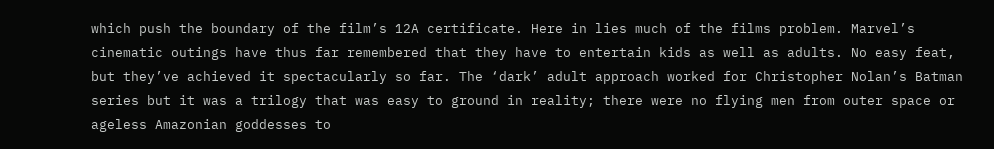which push the boundary of the film’s 12A certificate. Here in lies much of the films problem. Marvel’s cinematic outings have thus far remembered that they have to entertain kids as well as adults. No easy feat, but they’ve achieved it spectacularly so far. The ‘dark’ adult approach worked for Christopher Nolan’s Batman series but it was a trilogy that was easy to ground in reality; there were no flying men from outer space or ageless Amazonian goddesses to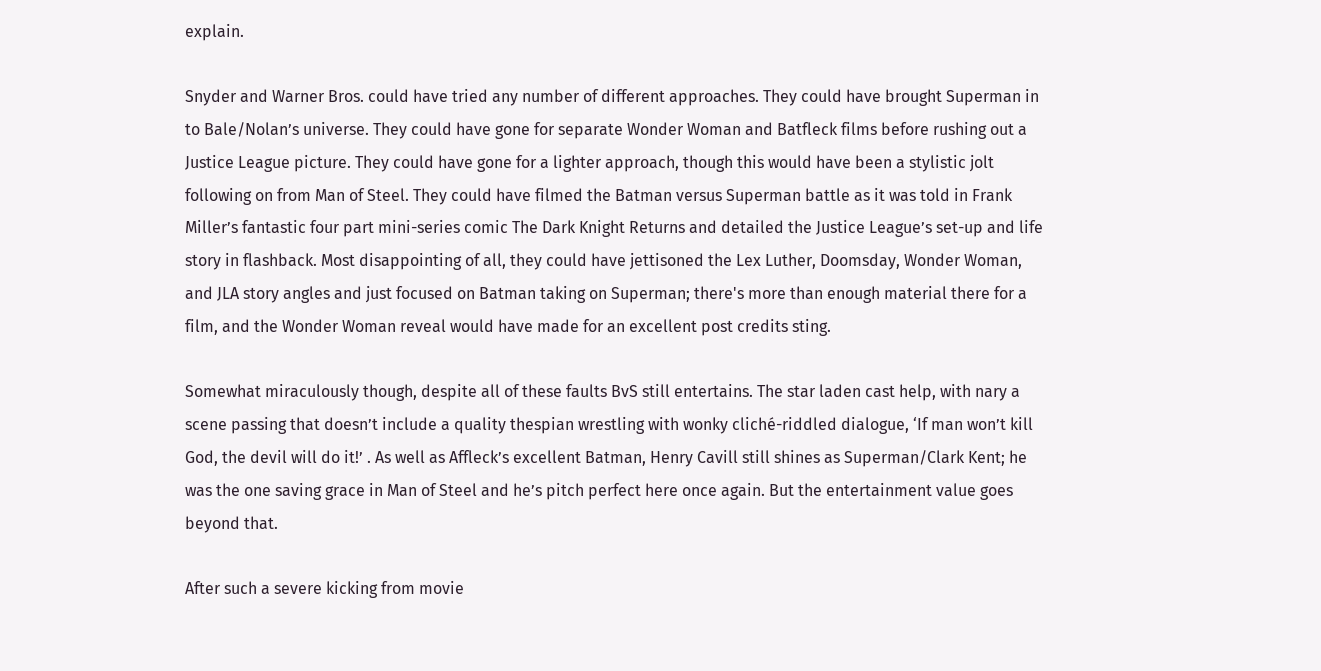explain.

Snyder and Warner Bros. could have tried any number of different approaches. They could have brought Superman in to Bale/Nolan’s universe. They could have gone for separate Wonder Woman and Batfleck films before rushing out a Justice League picture. They could have gone for a lighter approach, though this would have been a stylistic jolt following on from Man of Steel. They could have filmed the Batman versus Superman battle as it was told in Frank Miller’s fantastic four part mini-series comic The Dark Knight Returns and detailed the Justice League’s set-up and life story in flashback. Most disappointing of all, they could have jettisoned the Lex Luther, Doomsday, Wonder Woman, and JLA story angles and just focused on Batman taking on Superman; there's more than enough material there for a film, and the Wonder Woman reveal would have made for an excellent post credits sting.

Somewhat miraculously though, despite all of these faults BvS still entertains. The star laden cast help, with nary a scene passing that doesn’t include a quality thespian wrestling with wonky cliché-riddled dialogue, ‘If man won’t kill God, the devil will do it!’ . As well as Affleck’s excellent Batman, Henry Cavill still shines as Superman/Clark Kent; he was the one saving grace in Man of Steel and he’s pitch perfect here once again. But the entertainment value goes beyond that.

After such a severe kicking from movie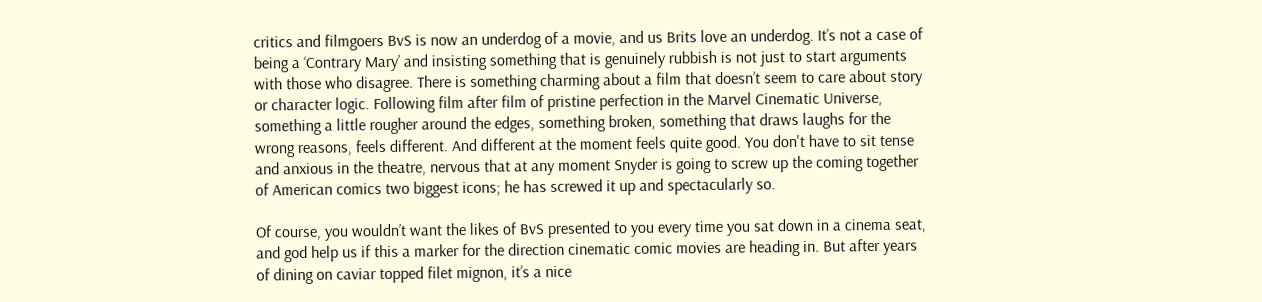critics and filmgoers BvS is now an underdog of a movie, and us Brits love an underdog. It’s not a case of being a ‘Contrary Mary’ and insisting something that is genuinely rubbish is not just to start arguments with those who disagree. There is something charming about a film that doesn’t seem to care about story or character logic. Following film after film of pristine perfection in the Marvel Cinematic Universe, something a little rougher around the edges, something broken, something that draws laughs for the wrong reasons, feels different. And different at the moment feels quite good. You don't have to sit tense and anxious in the theatre, nervous that at any moment Snyder is going to screw up the coming together of American comics two biggest icons; he has screwed it up and spectacularly so.

Of course, you wouldn’t want the likes of BvS presented to you every time you sat down in a cinema seat, and god help us if this a marker for the direction cinematic comic movies are heading in. But after years of dining on caviar topped filet mignon, it’s a nice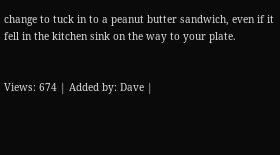change to tuck in to a peanut butter sandwich, even if it fell in the kitchen sink on the way to your plate.


Views: 674 | Added by: Dave |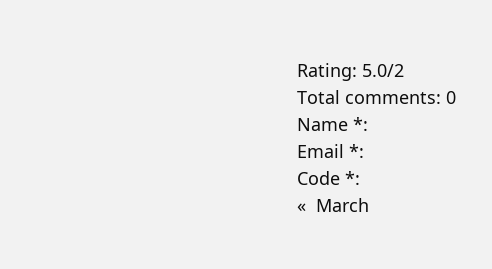Rating: 5.0/2
Total comments: 0
Name *:
Email *:
Code *:
«  March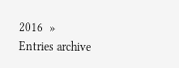2016  »
Entries archive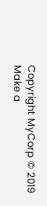Copyright MyCorp © 2019
Make a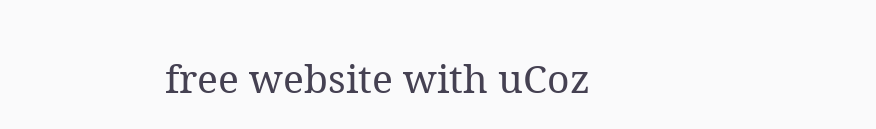free website with uCoz